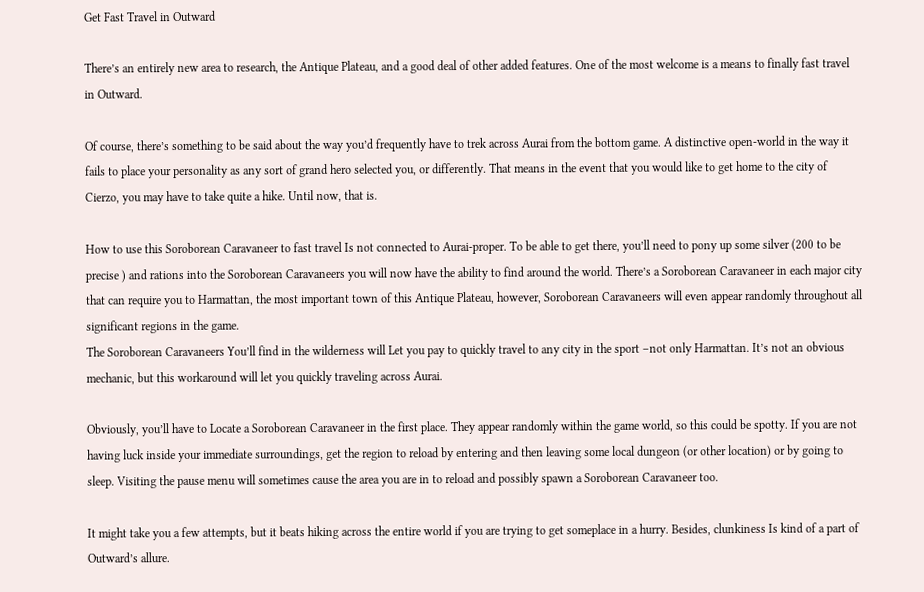Get Fast Travel in Outward

There’s an entirely new area to research, the Antique Plateau, and a good deal of other added features. One of the most welcome is a means to finally fast travel in Outward.

Of course, there’s something to be said about the way you’d frequently have to trek across Aurai from the bottom game. A distinctive open-world in the way it fails to place your personality as any sort of grand hero selected you, or differently. That means in the event that you would like to get home to the city of Cierzo, you may have to take quite a hike. Until now, that is.

How to use this Soroborean Caravaneer to fast travel Is not connected to Aurai-proper. To be able to get there, you’ll need to pony up some silver (200 to be precise ) and rations into the Soroborean Caravaneers you will now have the ability to find around the world. There’s a Soroborean Caravaneer in each major city that can require you to Harmattan, the most important town of this Antique Plateau, however, Soroborean Caravaneers will even appear randomly throughout all significant regions in the game.
The Soroborean Caravaneers You’ll find in the wilderness will Let you pay to quickly travel to any city in the sport –not only Harmattan. It’s not an obvious mechanic, but this workaround will let you quickly traveling across Aurai.

Obviously, you’ll have to Locate a Soroborean Caravaneer in the first place. They appear randomly within the game world, so this could be spotty. If you are not having luck inside your immediate surroundings, get the region to reload by entering and then leaving some local dungeon (or other location) or by going to sleep. Visiting the pause menu will sometimes cause the area you are in to reload and possibly spawn a Soroborean Caravaneer too.

It might take you a few attempts, but it beats hiking across the entire world if you are trying to get someplace in a hurry. Besides, clunkiness Is kind of a part of Outward’s allure.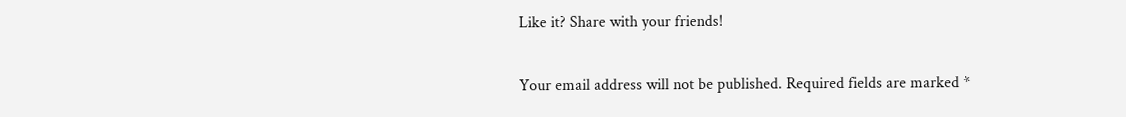Like it? Share with your friends!


Your email address will not be published. Required fields are marked *